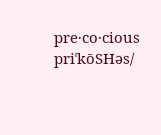pre·co·cious priˈkōSHəs/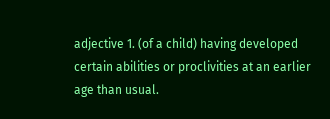adjective 1. (of a child) having developed certain abilities or proclivities at an earlier age than usual.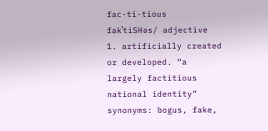fac·ti·tious fakˈtiSHəs/ adjective 1. artificially created or developed. “a largely factitious national identity” synonyms: bogus, fake,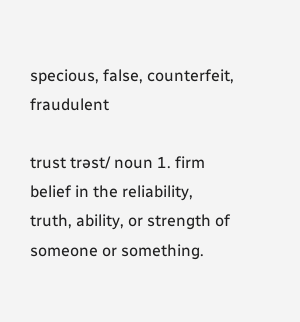specious, false, counterfeit, fraudulent

trust trəst/ noun 1. firm belief in the reliability, truth, ability, or strength of someone or something.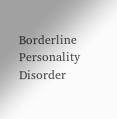Borderline Personality Disorder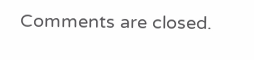Comments are closed.